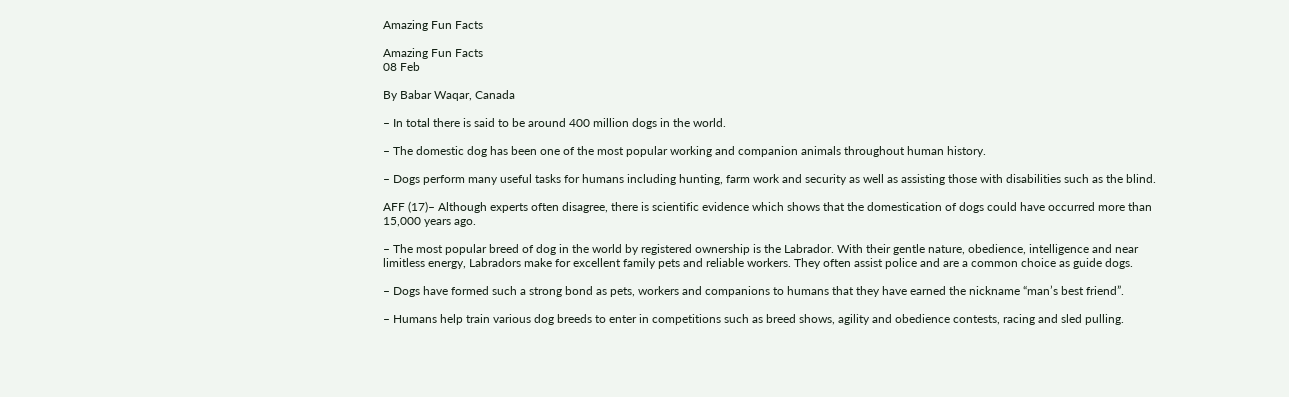Amazing Fun Facts

Amazing Fun Facts
08 Feb

By Babar Waqar, Canada

– In total there is said to be around 400 million dogs in the world.

– The domestic dog has been one of the most popular working and companion animals throughout human history.

– Dogs perform many useful tasks for humans including hunting, farm work and security as well as assisting those with disabilities such as the blind.

AFF (17)– Although experts often disagree, there is scientific evidence which shows that the domestication of dogs could have occurred more than 15,000 years ago.

– The most popular breed of dog in the world by registered ownership is the Labrador. With their gentle nature, obedience, intelligence and near limitless energy, Labradors make for excellent family pets and reliable workers. They often assist police and are a common choice as guide dogs.

– Dogs have formed such a strong bond as pets, workers and companions to humans that they have earned the nickname “man’s best friend”.

– Humans help train various dog breeds to enter in competitions such as breed shows, agility and obedience contests, racing and sled pulling.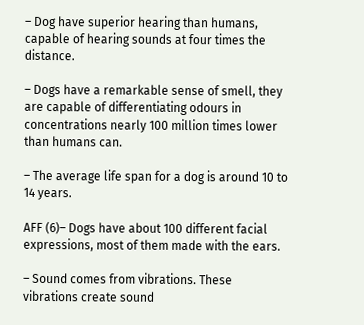– Dog have superior hearing than humans, capable of hearing sounds at four times the distance.

– Dogs have a remarkable sense of smell, they are capable of differentiating odours in concentrations nearly 100 million times lower than humans can.

– The average life span for a dog is around 10 to 14 years.

AFF (6)– Dogs have about 100 different facial expressions, most of them made with the ears.

– Sound comes from vibrations. These vibrations create sound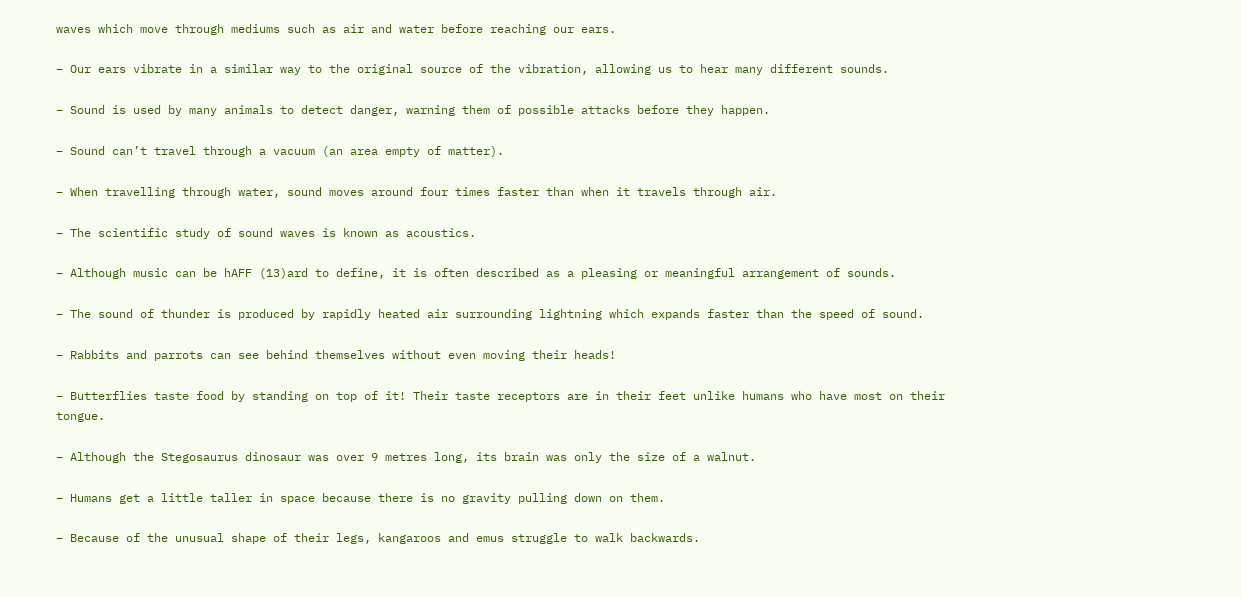waves which move through mediums such as air and water before reaching our ears.

– Our ears vibrate in a similar way to the original source of the vibration, allowing us to hear many different sounds.

– Sound is used by many animals to detect danger, warning them of possible attacks before they happen.

– Sound can’t travel through a vacuum (an area empty of matter).

– When travelling through water, sound moves around four times faster than when it travels through air.

– The scientific study of sound waves is known as acoustics.

– Although music can be hAFF (13)ard to define, it is often described as a pleasing or meaningful arrangement of sounds.

– The sound of thunder is produced by rapidly heated air surrounding lightning which expands faster than the speed of sound.

– Rabbits and parrots can see behind themselves without even moving their heads!

– Butterflies taste food by standing on top of it! Their taste receptors are in their feet unlike humans who have most on their tongue.

– Although the Stegosaurus dinosaur was over 9 metres long, its brain was only the size of a walnut.

– Humans get a little taller in space because there is no gravity pulling down on them.

– Because of the unusual shape of their legs, kangaroos and emus struggle to walk backwards.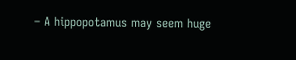– A hippopotamus may seem huge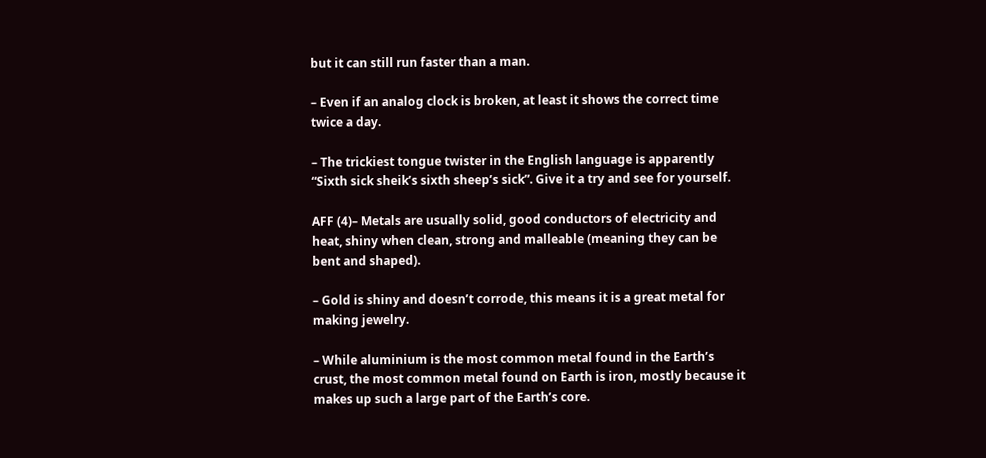but it can still run faster than a man.

– Even if an analog clock is broken, at least it shows the correct time twice a day.

– The trickiest tongue twister in the English language is apparently “Sixth sick sheik’s sixth sheep’s sick”. Give it a try and see for yourself.

AFF (4)– Metals are usually solid, good conductors of electricity and heat, shiny when clean, strong and malleable (meaning they can be bent and shaped).

– Gold is shiny and doesn’t corrode, this means it is a great metal for making jewelry.

– While aluminium is the most common metal found in the Earth’s crust, the most common metal found on Earth is iron, mostly because it makes up such a large part of the Earth’s core.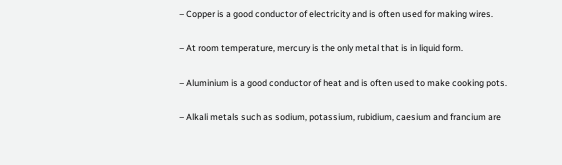– Copper is a good conductor of electricity and is often used for making wires.

– At room temperature, mercury is the only metal that is in liquid form.

– Aluminium is a good conductor of heat and is often used to make cooking pots.

– Alkali metals such as sodium, potassium, rubidium, caesium and francium are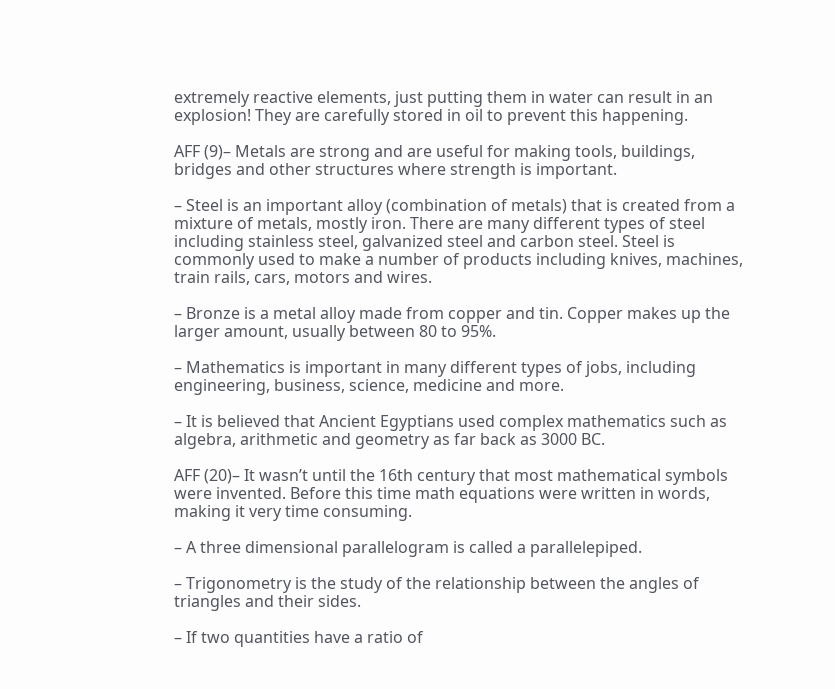extremely reactive elements, just putting them in water can result in an explosion! They are carefully stored in oil to prevent this happening.

AFF (9)– Metals are strong and are useful for making tools, buildings, bridges and other structures where strength is important.

– Steel is an important alloy (combination of metals) that is created from a mixture of metals, mostly iron. There are many different types of steel including stainless steel, galvanized steel and carbon steel. Steel is commonly used to make a number of products including knives, machines, train rails, cars, motors and wires.

– Bronze is a metal alloy made from copper and tin. Copper makes up the larger amount, usually between 80 to 95%.

– Mathematics is important in many different types of jobs, including engineering, business, science, medicine and more.

– It is believed that Ancient Egyptians used complex mathematics such as algebra, arithmetic and geometry as far back as 3000 BC.

AFF (20)– It wasn’t until the 16th century that most mathematical symbols were invented. Before this time math equations were written in words, making it very time consuming.

– A three dimensional parallelogram is called a parallelepiped.

– Trigonometry is the study of the relationship between the angles of triangles and their sides.

– If two quantities have a ratio of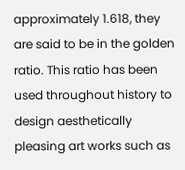approximately 1.618, they are said to be in the golden ratio. This ratio has been used throughout history to design aesthetically pleasing art works such as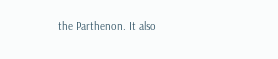the Parthenon. It also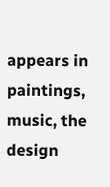appears in paintings, music, the design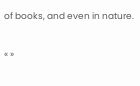of books, and even in nature.

« »